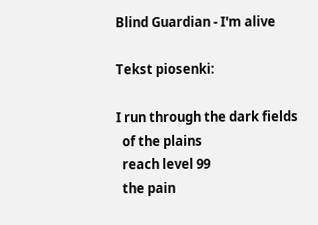Blind Guardian - I'm alive

Tekst piosenki:

I run through the dark fields
  of the plains
  reach level 99
  the pain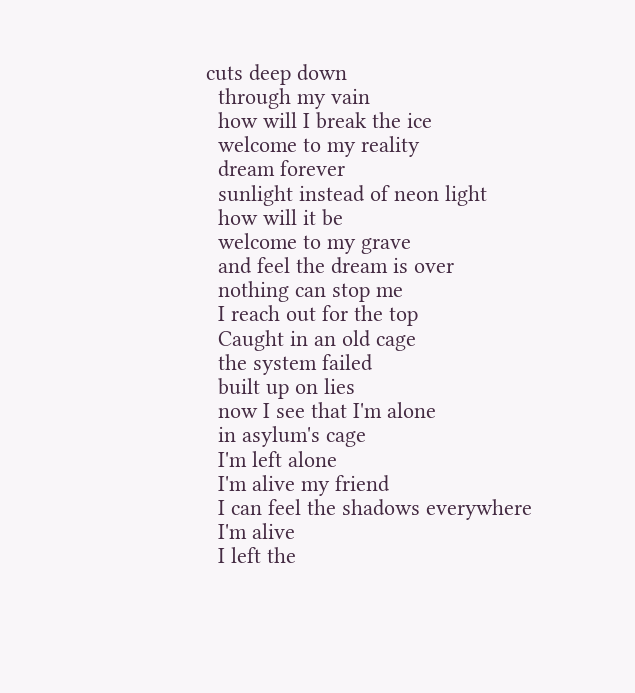cuts deep down
  through my vain
  how will I break the ice
  welcome to my reality
  dream forever
  sunlight instead of neon light
  how will it be
  welcome to my grave
  and feel the dream is over
  nothing can stop me
  I reach out for the top
  Caught in an old cage
  the system failed
  built up on lies
  now I see that I'm alone
  in asylum's cage
  I'm left alone
  I'm alive my friend
  I can feel the shadows everywhere
  I'm alive
  I left the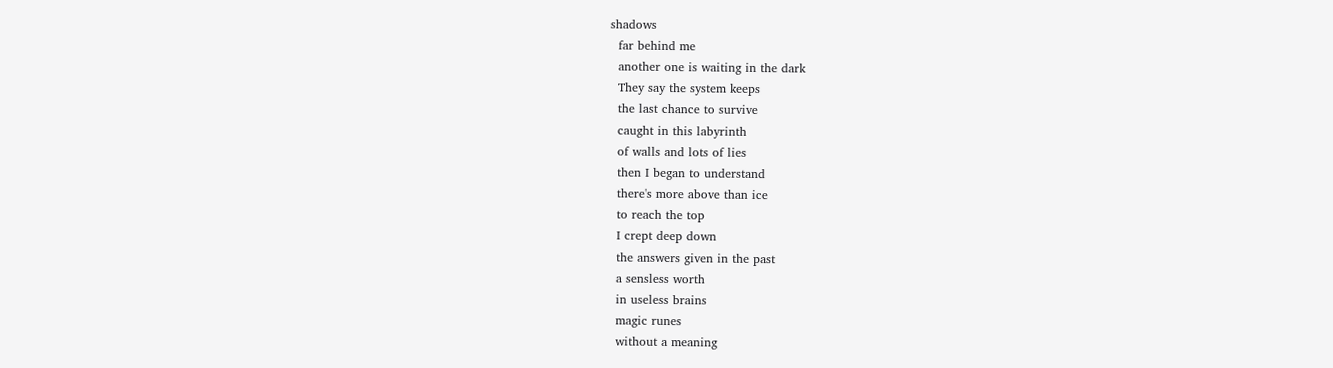shadows
  far behind me
  another one is waiting in the dark
  They say the system keeps
  the last chance to survive
  caught in this labyrinth
  of walls and lots of lies
  then I began to understand
  there's more above than ice
  to reach the top
  I crept deep down
  the answers given in the past
  a sensless worth
  in useless brains
  magic runes
  without a meaning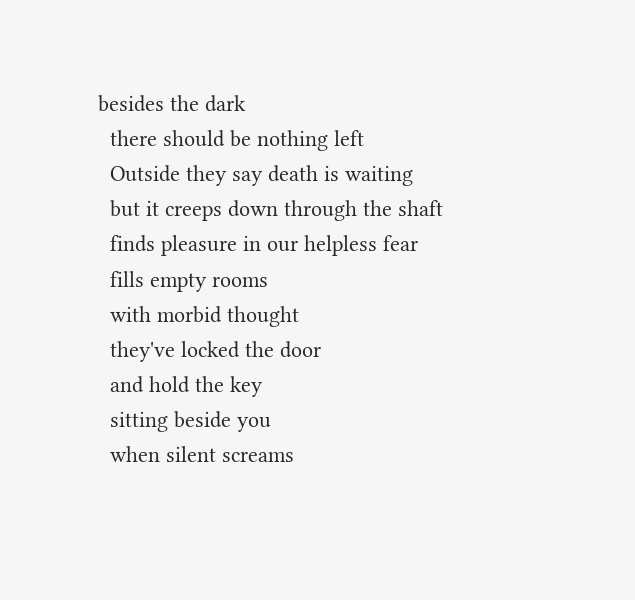besides the dark
  there should be nothing left
  Outside they say death is waiting
  but it creeps down through the shaft
  finds pleasure in our helpless fear
  fills empty rooms
  with morbid thought
  they've locked the door
  and hold the key
  sitting beside you
  when silent screams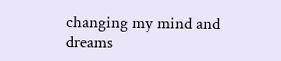changing my mind and dreams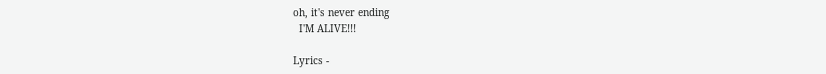oh, it's never ending
  I'M ALIVE!!!

Lyrics -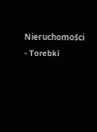Nieruchomości - Torebki